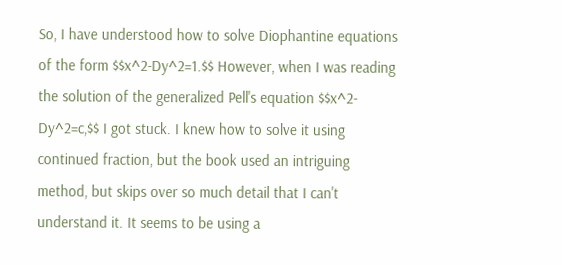So, I have understood how to solve Diophantine equations of the form $$x^2-Dy^2=1.$$ However, when I was reading the solution of the generalized Pell's equation $$x^2-Dy^2=c,$$ I got stuck. I knew how to solve it using continued fraction, but the book used an intriguing method, but skips over so much detail that I can't understand it. It seems to be using a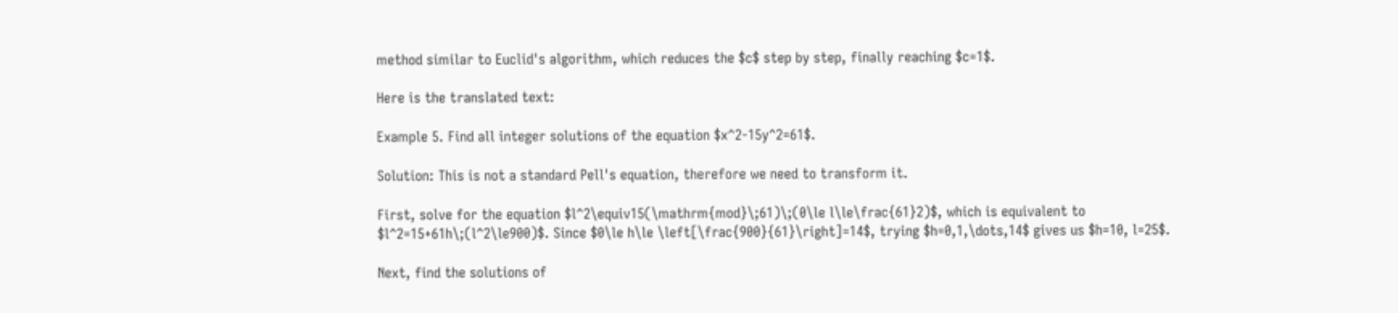method similar to Euclid's algorithm, which reduces the $c$ step by step, finally reaching $c=1$.

Here is the translated text:

Example 5. Find all integer solutions of the equation $x^2-15y^2=61$.

Solution: This is not a standard Pell's equation, therefore we need to transform it.

First, solve for the equation $l^2\equiv15(\mathrm{mod}\;61)\;(0\le l\le\frac{61}2)$, which is equivalent to $l^2=15+61h\;(l^2\le900)$. Since $0\le h\le \left[\frac{900}{61}\right]=14$, trying $h=0,1,\dots,14$ gives us $h=10, l=25$.

Next, find the solutions of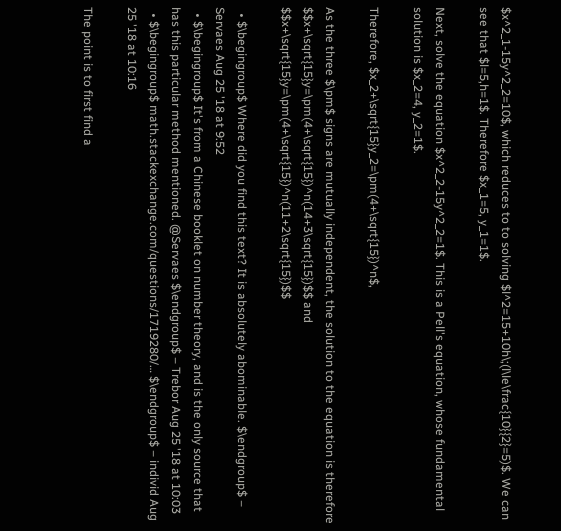$x^2_1-15y^2_2=10$, which reduces to to solving $l^2=15+10h\;(l\le\frac{10}{2}=5)$. We can see that $l=5,h=1$. Therefore $x_1=5, y_1=1$.

Next, solve the equation $x^2_2-15y^2_2=1$. This is a Pell's equation, whose fundamental solution is $x_2=4, y_2=1$.

Therefore, $x_2+\sqrt{15}y_2=\pm(4+\sqrt{15})^n$,

As the three $\pm$ signs are mutually independent, the solution to the equation is therefore $$x+\sqrt{15}y=\pm(4+\sqrt{15})^n(14+3\sqrt{15})$$ and $$x+\sqrt{15}y=\pm(4+\sqrt{15})^n(11+2\sqrt{15})$$

  • $\begingroup$ Where did you find this text? It is absolutely abominable. $\endgroup$ – Servaes Aug 25 '18 at 9:52
  • $\begingroup$ It's from a Chinese booklet on number theory, and is the only source that has this particular method mentioned. @Servaes $\endgroup$ – Trebor Aug 25 '18 at 10:03
  • $\begingroup$ math.stackexchange.com/questions/1719280/… $\endgroup$ – individ Aug 25 '18 at 10:16

The point is to first find a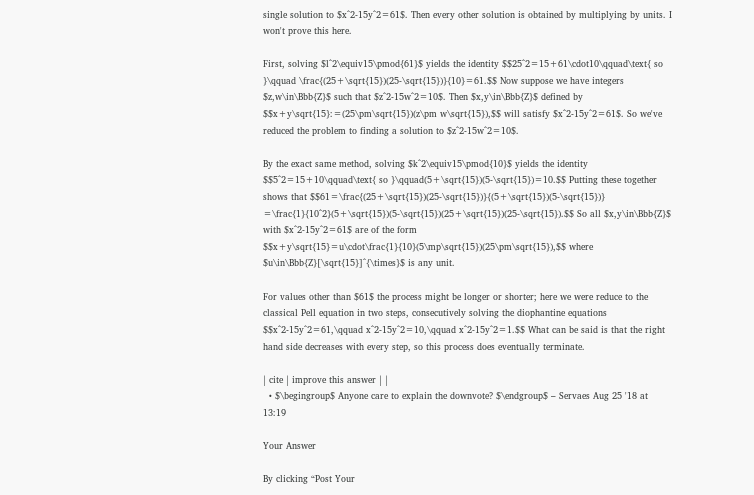single solution to $x^2-15y^2=61$. Then every other solution is obtained by multiplying by units. I won't prove this here.

First, solving $l^2\equiv15\pmod{61}$ yields the identity $$25^2=15+61\cdot10\qquad\text{ so }\qquad \frac{(25+\sqrt{15})(25-\sqrt{15})}{10}=61.$$ Now suppose we have integers $z,w\in\Bbb{Z}$ such that $z^2-15w^2=10$. Then $x,y\in\Bbb{Z}$ defined by $$x+y\sqrt{15}:=(25\pm\sqrt{15})(z\pm w\sqrt{15}),$$ will satisfy $x^2-15y^2=61$. So we've reduced the problem to finding a solution to $z^2-15w^2=10$.

By the exact same method, solving $k^2\equiv15\pmod{10}$ yields the identity $$5^2=15+10\qquad\text{ so }\qquad(5+\sqrt{15})(5-\sqrt{15})=10.$$ Putting these together shows that $$61=\frac{(25+\sqrt{15})(25-\sqrt{15})}{(5+\sqrt{15})(5-\sqrt{15})} =\frac{1}{10^2}(5+\sqrt{15})(5-\sqrt{15})(25+\sqrt{15})(25-\sqrt{15}).$$ So all $x,y\in\Bbb{Z}$ with $x^2-15y^2=61$ are of the form $$x+y\sqrt{15}=u\cdot\frac{1}{10}(5\mp\sqrt{15})(25\pm\sqrt{15}),$$ where $u\in\Bbb{Z}[\sqrt{15}]^{\times}$ is any unit.

For values other than $61$ the process might be longer or shorter; here we were reduce to the classical Pell equation in two steps, consecutively solving the diophantine equations $$x^2-15y^2=61,\qquad x^2-15y^2=10,\qquad x^2-15y^2=1.$$ What can be said is that the right hand side decreases with every step, so this process does eventually terminate.

| cite | improve this answer | |
  • $\begingroup$ Anyone care to explain the downvote? $\endgroup$ – Servaes Aug 25 '18 at 13:19

Your Answer

By clicking “Post Your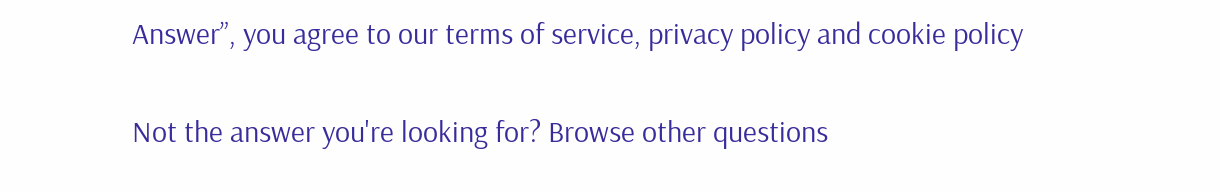Answer”, you agree to our terms of service, privacy policy and cookie policy

Not the answer you're looking for? Browse other questions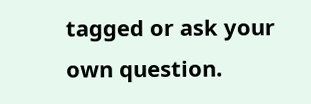tagged or ask your own question.